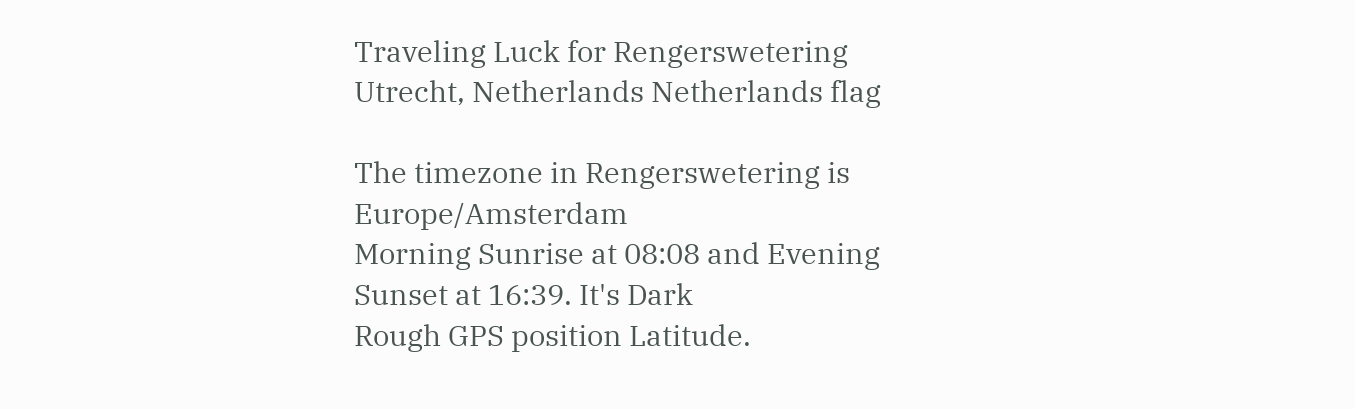Traveling Luck for Rengerswetering Utrecht, Netherlands Netherlands flag

The timezone in Rengerswetering is Europe/Amsterdam
Morning Sunrise at 08:08 and Evening Sunset at 16:39. It's Dark
Rough GPS position Latitude.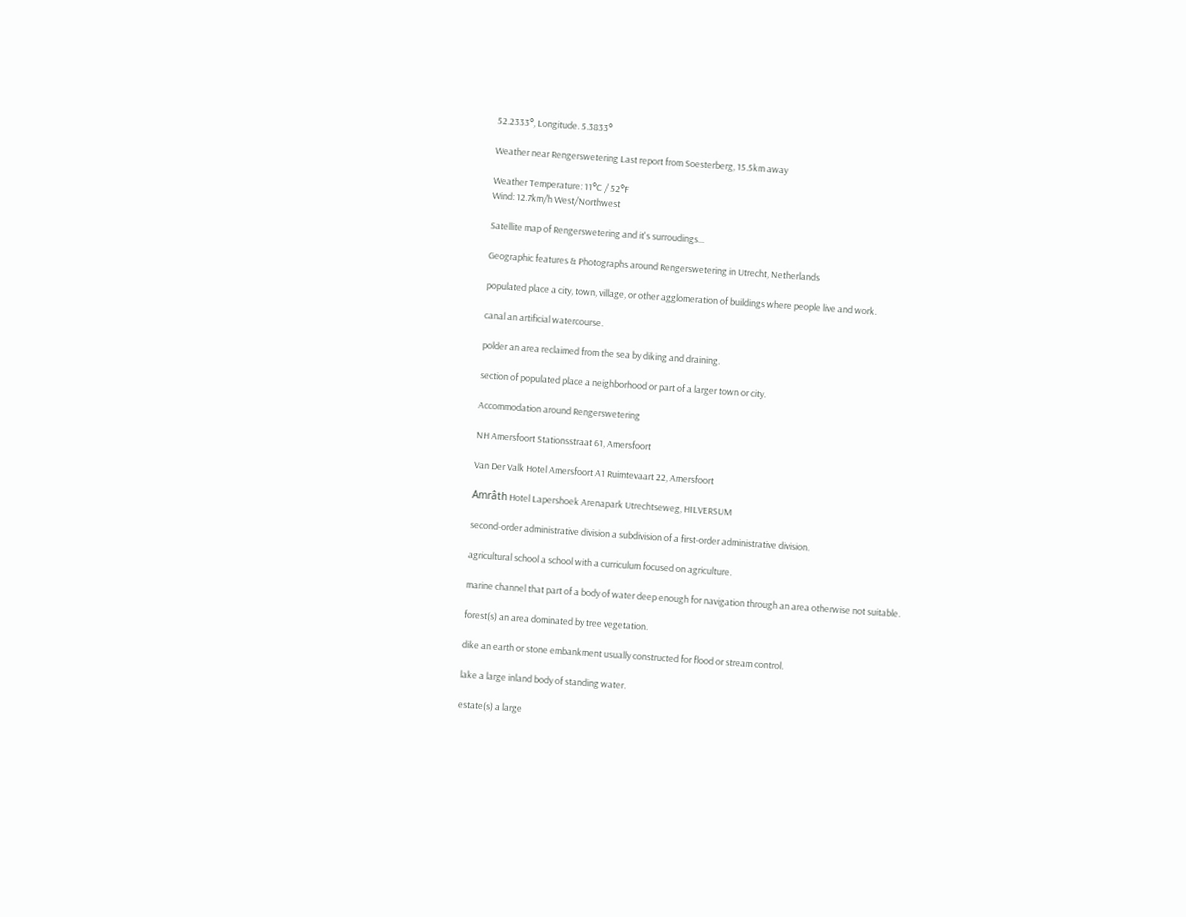52.2333°, Longitude. 5.3833°

Weather near Rengerswetering Last report from Soesterberg, 15.5km away

Weather Temperature: 11°C / 52°F
Wind: 12.7km/h West/Northwest

Satellite map of Rengerswetering and it's surroudings...

Geographic features & Photographs around Rengerswetering in Utrecht, Netherlands

populated place a city, town, village, or other agglomeration of buildings where people live and work.

canal an artificial watercourse.

polder an area reclaimed from the sea by diking and draining.

section of populated place a neighborhood or part of a larger town or city.

Accommodation around Rengerswetering

NH Amersfoort Stationsstraat 61, Amersfoort

Van Der Valk Hotel Amersfoort A1 Ruimtevaart 22, Amersfoort

Amrâth Hotel Lapershoek Arenapark Utrechtseweg, HILVERSUM

second-order administrative division a subdivision of a first-order administrative division.

agricultural school a school with a curriculum focused on agriculture.

marine channel that part of a body of water deep enough for navigation through an area otherwise not suitable.

forest(s) an area dominated by tree vegetation.

dike an earth or stone embankment usually constructed for flood or stream control.

lake a large inland body of standing water.

estate(s) a large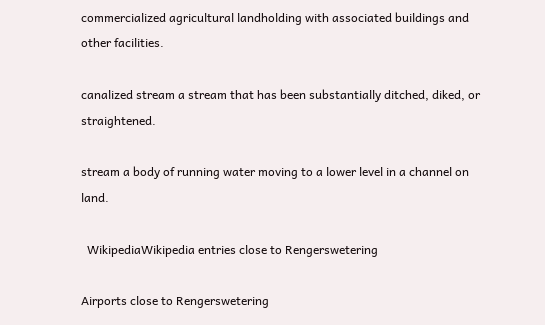commercialized agricultural landholding with associated buildings and other facilities.

canalized stream a stream that has been substantially ditched, diked, or straightened.

stream a body of running water moving to a lower level in a channel on land.

  WikipediaWikipedia entries close to Rengerswetering

Airports close to Rengerswetering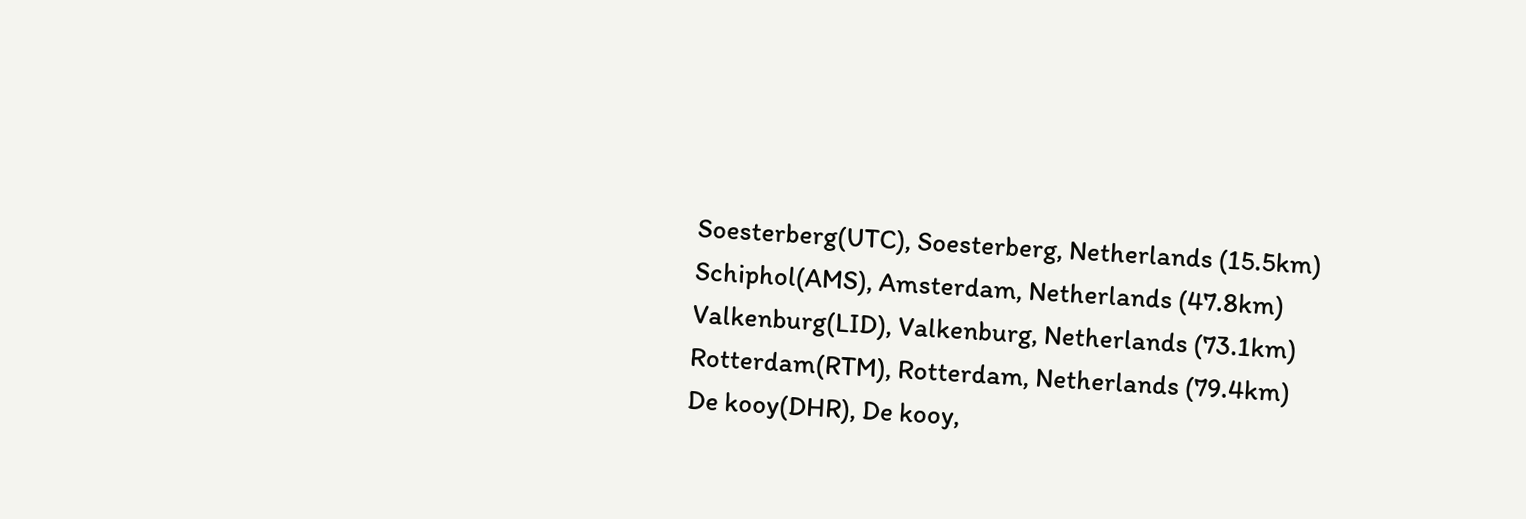Soesterberg(UTC), Soesterberg, Netherlands (15.5km)
Schiphol(AMS), Amsterdam, Netherlands (47.8km)
Valkenburg(LID), Valkenburg, Netherlands (73.1km)
Rotterdam(RTM), Rotterdam, Netherlands (79.4km)
De kooy(DHR), De kooy,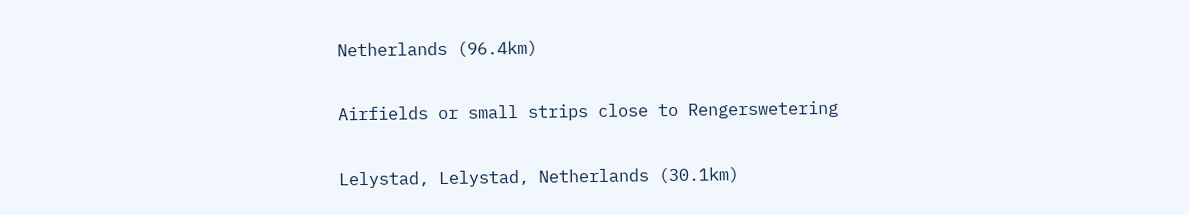Netherlands (96.4km)

Airfields or small strips close to Rengerswetering

Lelystad, Lelystad, Netherlands (30.1km)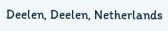Deelen, Deelen, Netherlands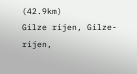(42.9km)
Gilze rijen, Gilze-rijen,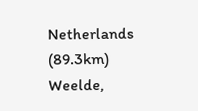Netherlands (89.3km)
Weelde,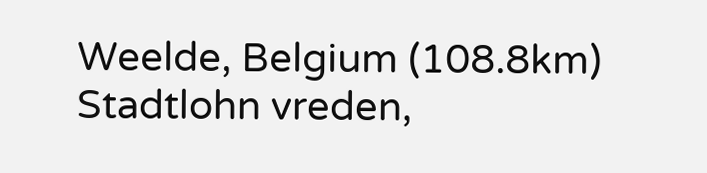Weelde, Belgium (108.8km)
Stadtlohn vreden,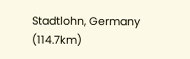Stadtlohn, Germany (114.7km)